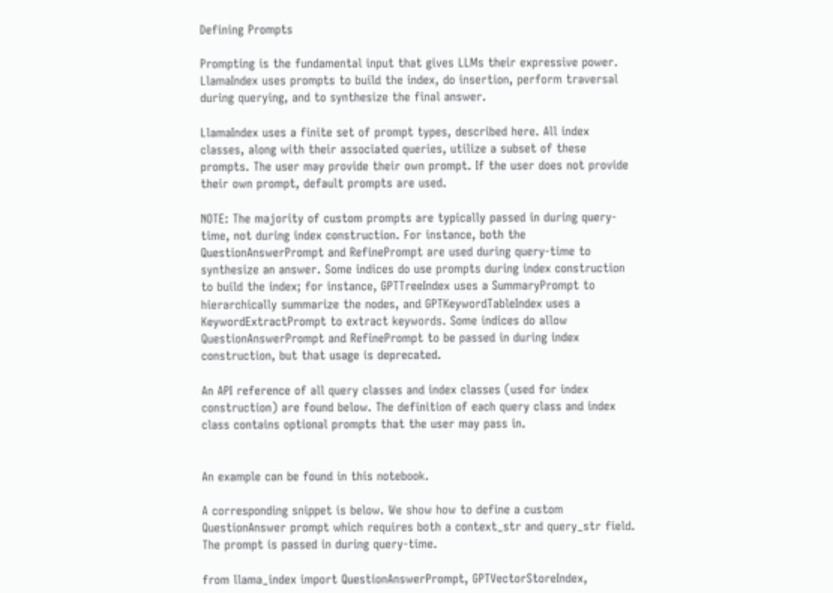Defining Prompts

Prompting is the fundamental input that gives LLMs their expressive power. LlamaIndex uses prompts to build the index, do insertion, perform traversal during querying, and to synthesize the final answer.

LlamaIndex uses a finite set of prompt types, described here. All index classes, along with their associated queries, utilize a subset of these prompts. The user may provide their own prompt. If the user does not provide their own prompt, default prompts are used.

NOTE: The majority of custom prompts are typically passed in during query-time, not during index construction. For instance, both the QuestionAnswerPrompt and RefinePrompt are used during query-time to synthesize an answer. Some indices do use prompts during index construction to build the index; for instance, GPTTreeIndex uses a SummaryPrompt to hierarchically summarize the nodes, and GPTKeywordTableIndex uses a KeywordExtractPrompt to extract keywords. Some indices do allow QuestionAnswerPrompt and RefinePrompt to be passed in during index construction, but that usage is deprecated.

An API reference of all query classes and index classes (used for index construction) are found below. The definition of each query class and index class contains optional prompts that the user may pass in.


An example can be found in this notebook.

A corresponding snippet is below. We show how to define a custom QuestionAnswer prompt which requires both a context_str and query_str field. The prompt is passed in during query-time.

from llama_index import QuestionAnswerPrompt, GPTVectorStoreIndex,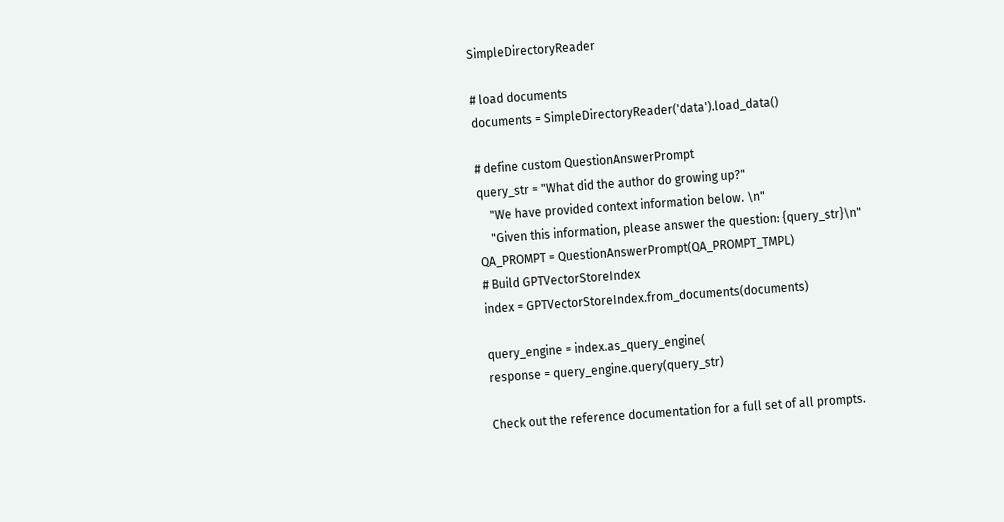SimpleDirectoryReader

# load documents
documents = SimpleDirectoryReader('data').load_data()

# define custom QuestionAnswerPrompt
query_str = "What did the author do growing up?"
    "We have provided context information below. \n"
    "Given this information, please answer the question: {query_str}\n"
QA_PROMPT = QuestionAnswerPrompt(QA_PROMPT_TMPL)
# Build GPTVectorStoreIndex
index = GPTVectorStoreIndex.from_documents(documents)

query_engine = index.as_query_engine(
response = query_engine.query(query_str)

Check out the reference documentation for a full set of all prompts.